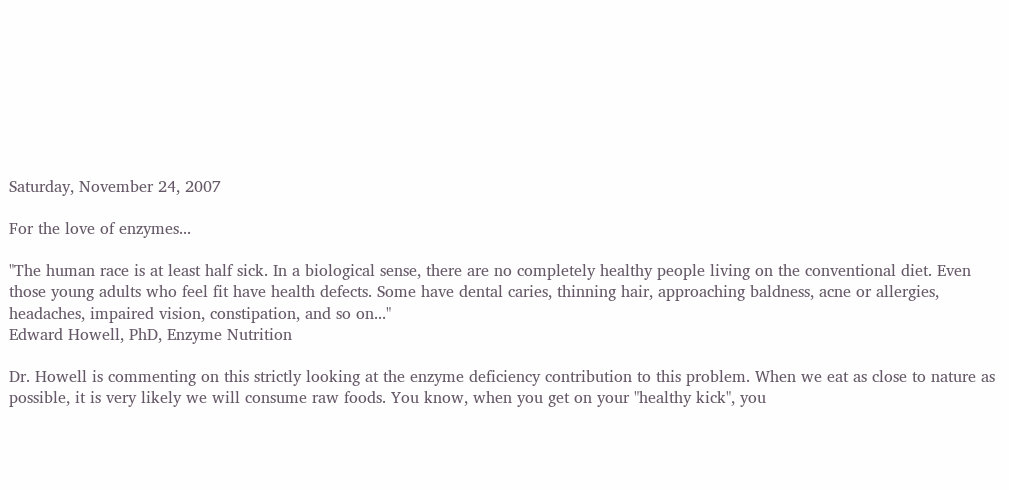Saturday, November 24, 2007

For the love of enzymes...

"The human race is at least half sick. In a biological sense, there are no completely healthy people living on the conventional diet. Even those young adults who feel fit have health defects. Some have dental caries, thinning hair, approaching baldness, acne or allergies, headaches, impaired vision, constipation, and so on..."
Edward Howell, PhD, Enzyme Nutrition

Dr. Howell is commenting on this strictly looking at the enzyme deficiency contribution to this problem. When we eat as close to nature as possible, it is very likely we will consume raw foods. You know, when you get on your "healthy kick", you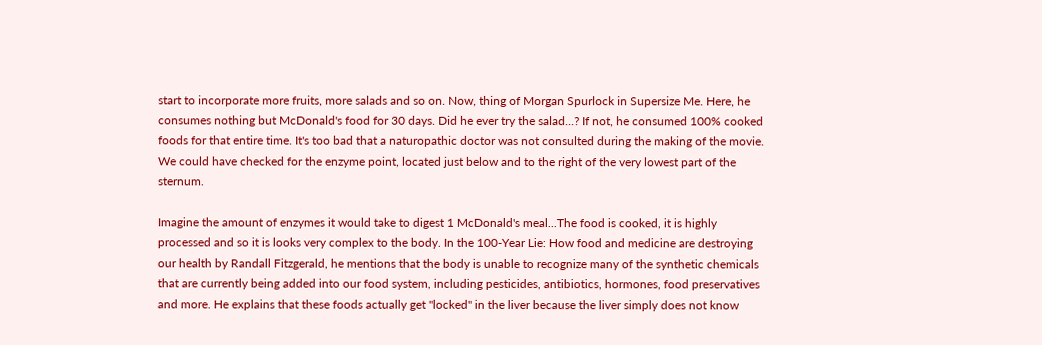start to incorporate more fruits, more salads and so on. Now, thing of Morgan Spurlock in Supersize Me. Here, he consumes nothing but McDonald's food for 30 days. Did he ever try the salad...? If not, he consumed 100% cooked foods for that entire time. It's too bad that a naturopathic doctor was not consulted during the making of the movie. We could have checked for the enzyme point, located just below and to the right of the very lowest part of the sternum.

Imagine the amount of enzymes it would take to digest 1 McDonald's meal...The food is cooked, it is highly processed and so it is looks very complex to the body. In the 100-Year Lie: How food and medicine are destroying our health by Randall Fitzgerald, he mentions that the body is unable to recognize many of the synthetic chemicals that are currently being added into our food system, including pesticides, antibiotics, hormones, food preservatives and more. He explains that these foods actually get "locked" in the liver because the liver simply does not know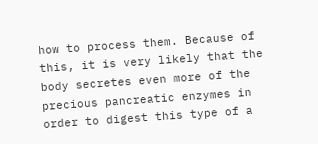how to process them. Because of this, it is very likely that the body secretes even more of the precious pancreatic enzymes in order to digest this type of a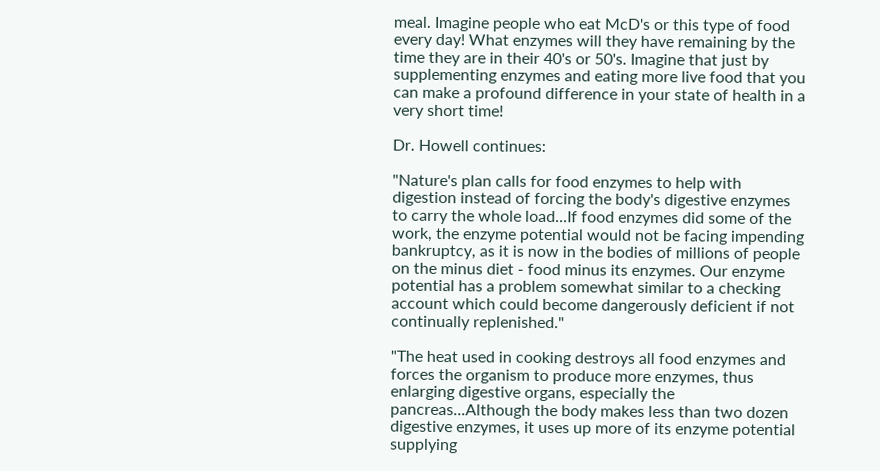meal. Imagine people who eat McD's or this type of food every day! What enzymes will they have remaining by the time they are in their 40's or 50's. Imagine that just by supplementing enzymes and eating more live food that you can make a profound difference in your state of health in a very short time!

Dr. Howell continues:

"Nature's plan calls for food enzymes to help with digestion instead of forcing the body's digestive enzymes to carry the whole load...If food enzymes did some of the work, the enzyme potential would not be facing impending bankruptcy, as it is now in the bodies of millions of people on the minus diet - food minus its enzymes. Our enzyme potential has a problem somewhat similar to a checking account which could become dangerously deficient if not continually replenished."

"The heat used in cooking destroys all food enzymes and forces the organism to produce more enzymes, thus enlarging digestive organs, especially the pancreas...Although the body makes less than two dozen digestive enzymes, it uses up more of its enzyme potential supplying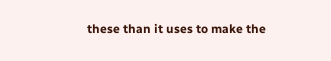these than it uses to make the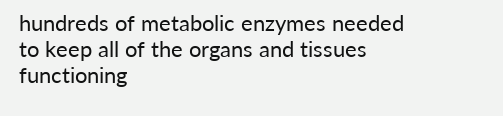hundreds of metabolic enzymes needed to keep all of the organs and tissues functioning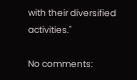with their diversified activities."

No comments: